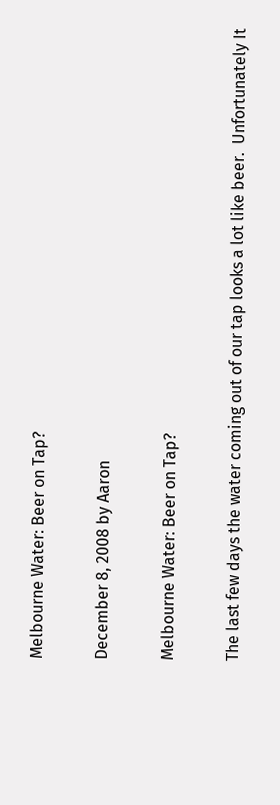Melbourne Water: Beer on Tap?

December 8, 2008 by Aaron

Melbourne Water: Beer on Tap?

The last few days the water coming out of our tap looks a lot like beer.  Unfortunately It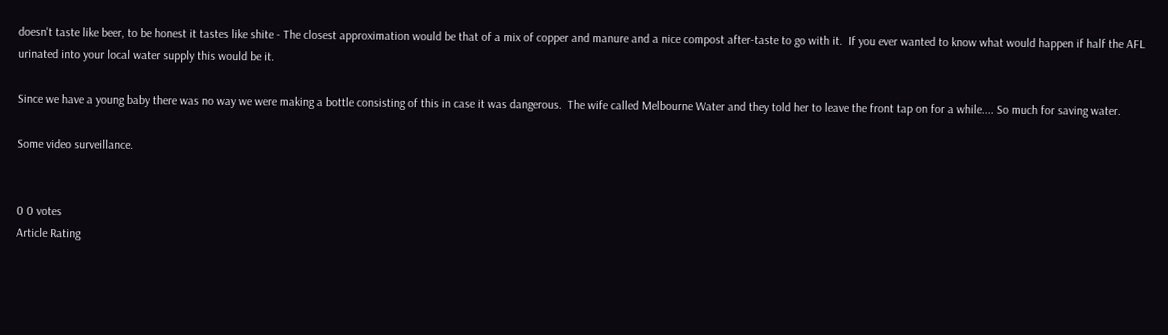doesn't taste like beer, to be honest it tastes like shite - The closest approximation would be that of a mix of copper and manure and a nice compost after-taste to go with it.  If you ever wanted to know what would happen if half the AFL urinated into your local water supply this would be it.

Since we have a young baby there was no way we were making a bottle consisting of this in case it was dangerous.  The wife called Melbourne Water and they told her to leave the front tap on for a while.... So much for saving water.

Some video surveillance.


0 0 votes
Article Rating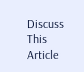Discuss This Article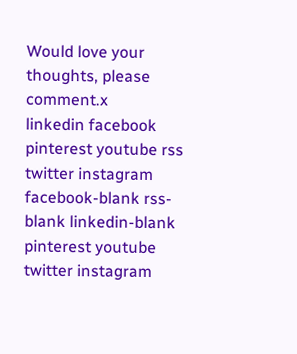Would love your thoughts, please comment.x
linkedin facebook pinterest youtube rss twitter instagram facebook-blank rss-blank linkedin-blank pinterest youtube twitter instagram